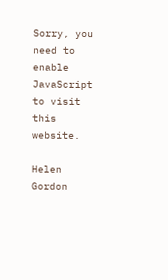Sorry, you need to enable JavaScript to visit this website.

Helen Gordon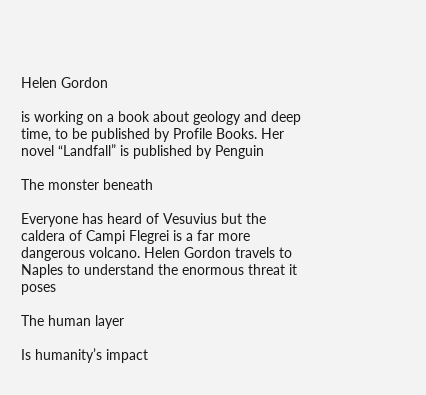Helen Gordon

is working on a book about geology and deep time, to be published by Profile Books. Her novel “Landfall” is published by Penguin

The monster beneath

Everyone has heard of Vesuvius but the caldera of Campi Flegrei is a far more dangerous volcano. Helen Gordon travels to Naples to understand the enormous threat it poses

The human layer

Is humanity’s impact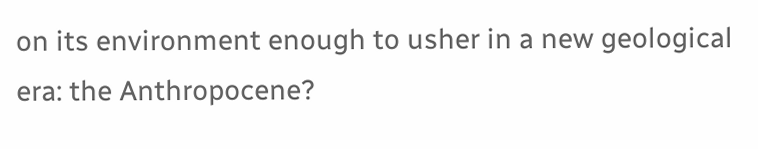on its environment enough to usher in a new geological era: the Anthropocene?